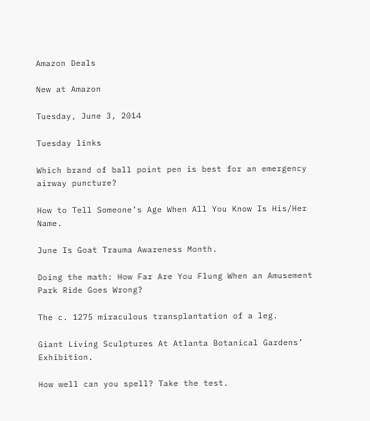Amazon Deals

New at Amazon

Tuesday, June 3, 2014

Tuesday links

Which brand of ball point pen is best for an emergency airway puncture?

How to Tell Someone’s Age When All You Know Is His/Her Name.

June Is Goat Trauma Awareness Month.

Doing the math: How Far Are You Flung When an Amusement Park Ride Goes Wrong?

The c. 1275 miraculous transplantation of a leg.

Giant Living Sculptures At Atlanta Botanical Gardens’ Exhibition.

How well can you spell? Take the test.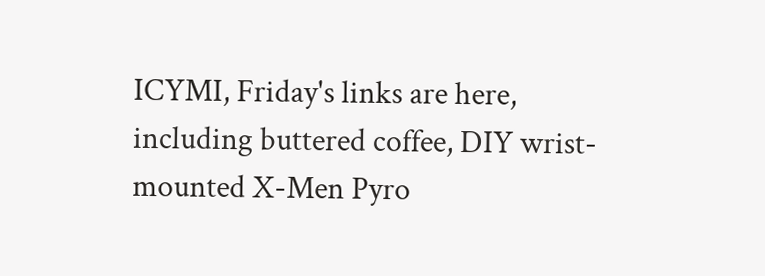ICYMI, Friday's links are here, including buttered coffee, DIY wrist-mounted X-Men Pyro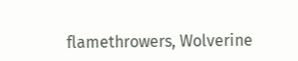flamethrowers, Wolverine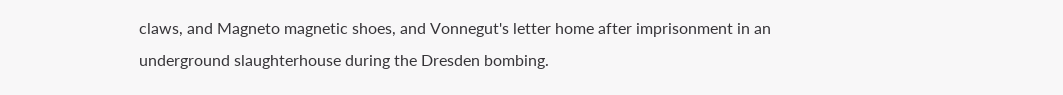claws, and Magneto magnetic shoes, and Vonnegut's letter home after imprisonment in an underground slaughterhouse during the Dresden bombing.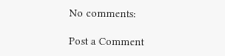No comments:

Post a Comment